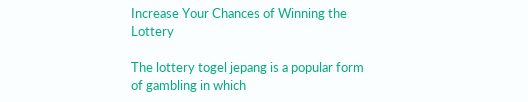Increase Your Chances of Winning the Lottery

The lottery togel jepang is a popular form of gambling in which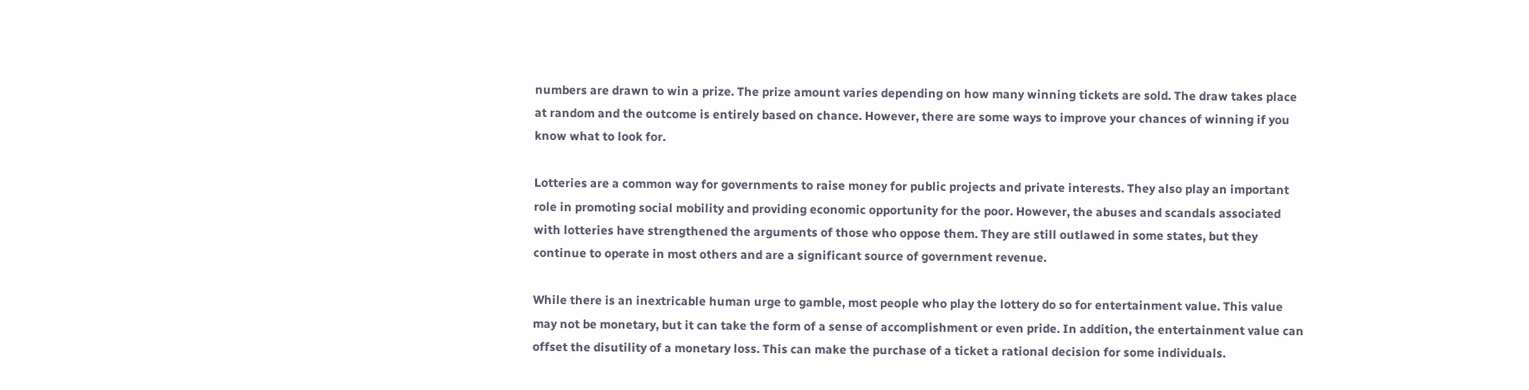numbers are drawn to win a prize. The prize amount varies depending on how many winning tickets are sold. The draw takes place at random and the outcome is entirely based on chance. However, there are some ways to improve your chances of winning if you know what to look for.

Lotteries are a common way for governments to raise money for public projects and private interests. They also play an important role in promoting social mobility and providing economic opportunity for the poor. However, the abuses and scandals associated with lotteries have strengthened the arguments of those who oppose them. They are still outlawed in some states, but they continue to operate in most others and are a significant source of government revenue.

While there is an inextricable human urge to gamble, most people who play the lottery do so for entertainment value. This value may not be monetary, but it can take the form of a sense of accomplishment or even pride. In addition, the entertainment value can offset the disutility of a monetary loss. This can make the purchase of a ticket a rational decision for some individuals.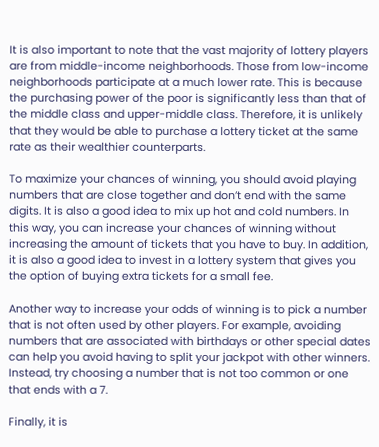It is also important to note that the vast majority of lottery players are from middle-income neighborhoods. Those from low-income neighborhoods participate at a much lower rate. This is because the purchasing power of the poor is significantly less than that of the middle class and upper-middle class. Therefore, it is unlikely that they would be able to purchase a lottery ticket at the same rate as their wealthier counterparts.

To maximize your chances of winning, you should avoid playing numbers that are close together and don’t end with the same digits. It is also a good idea to mix up hot and cold numbers. In this way, you can increase your chances of winning without increasing the amount of tickets that you have to buy. In addition, it is also a good idea to invest in a lottery system that gives you the option of buying extra tickets for a small fee.

Another way to increase your odds of winning is to pick a number that is not often used by other players. For example, avoiding numbers that are associated with birthdays or other special dates can help you avoid having to split your jackpot with other winners. Instead, try choosing a number that is not too common or one that ends with a 7.

Finally, it is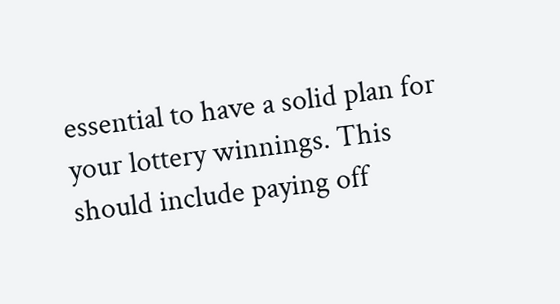essential to have a solid plan for your lottery winnings. This should include paying off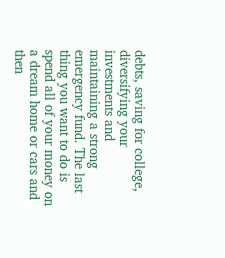debts, saving for college, diversifying your investments and maintaining a strong emergency fund. The last thing you want to do is spend all of your money on a dream home or cars and then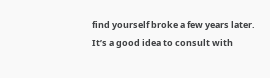find yourself broke a few years later. It’s a good idea to consult with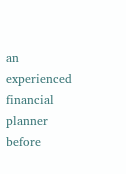an experienced financial planner before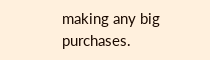making any big purchases.